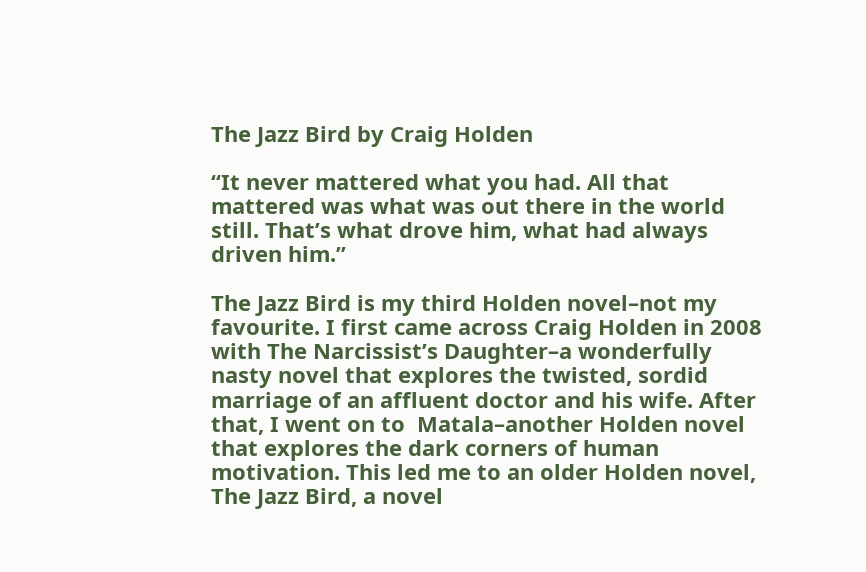The Jazz Bird by Craig Holden

“It never mattered what you had. All that mattered was what was out there in the world still. That’s what drove him, what had always driven him.”

The Jazz Bird is my third Holden novel–not my favourite. I first came across Craig Holden in 2008 with The Narcissist’s Daughter–a wonderfully nasty novel that explores the twisted, sordid marriage of an affluent doctor and his wife. After that, I went on to  Matala–another Holden novel that explores the dark corners of human motivation. This led me to an older Holden novel, The Jazz Bird, a novel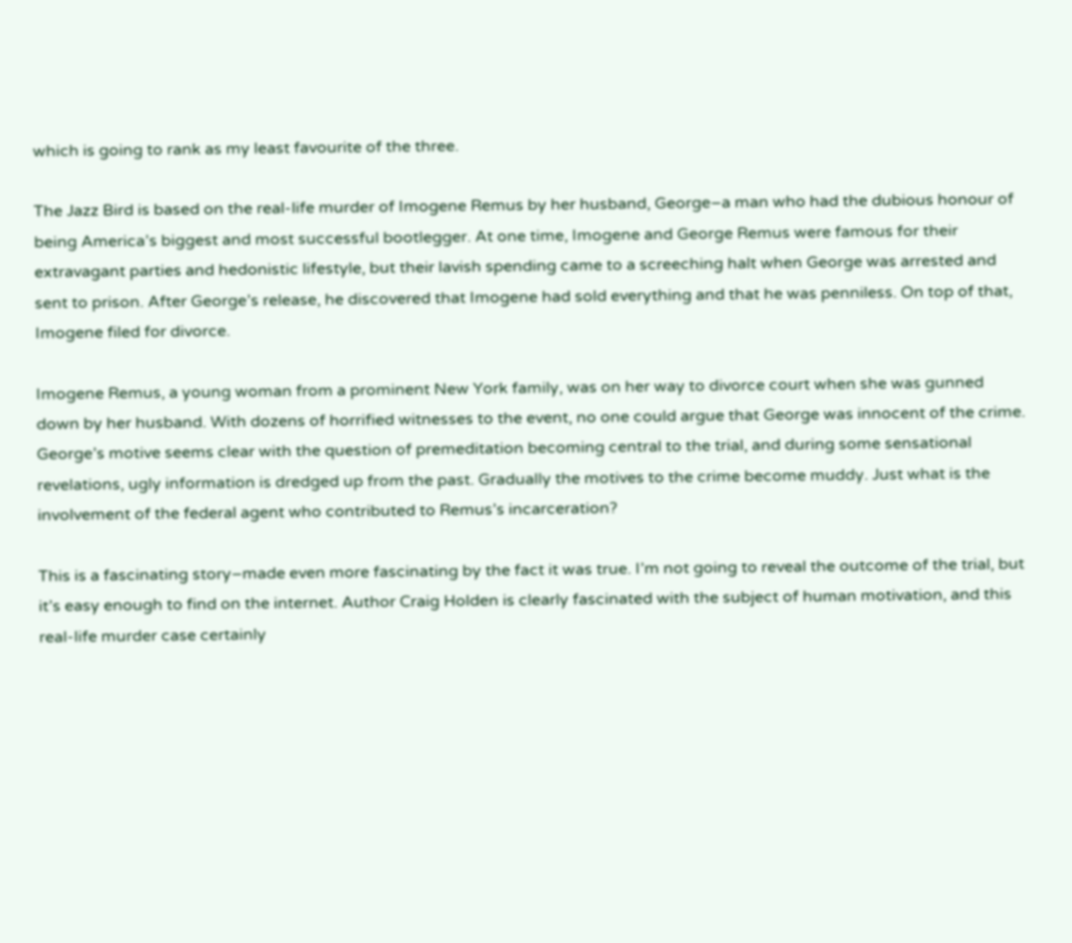which is going to rank as my least favourite of the three.

The Jazz Bird is based on the real-life murder of Imogene Remus by her husband, George–a man who had the dubious honour of being America’s biggest and most successful bootlegger. At one time, Imogene and George Remus were famous for their extravagant parties and hedonistic lifestyle, but their lavish spending came to a screeching halt when George was arrested and sent to prison. After George’s release, he discovered that Imogene had sold everything and that he was penniless. On top of that, Imogene filed for divorce.

Imogene Remus, a young woman from a prominent New York family, was on her way to divorce court when she was gunned down by her husband. With dozens of horrified witnesses to the event, no one could argue that George was innocent of the crime. George’s motive seems clear with the question of premeditation becoming central to the trial, and during some sensational revelations, ugly information is dredged up from the past. Gradually the motives to the crime become muddy. Just what is the involvement of the federal agent who contributed to Remus’s incarceration?

This is a fascinating story–made even more fascinating by the fact it was true. I’m not going to reveal the outcome of the trial, but it’s easy enough to find on the internet. Author Craig Holden is clearly fascinated with the subject of human motivation, and this real-life murder case certainly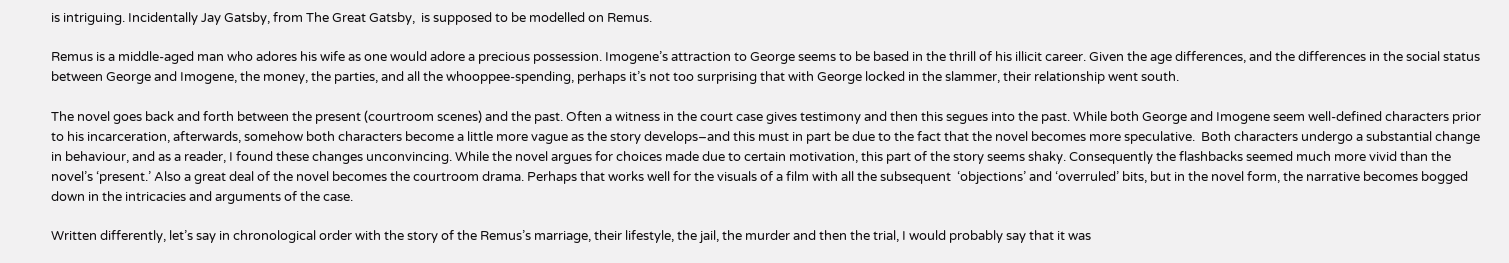is intriguing. Incidentally Jay Gatsby, from The Great Gatsby,  is supposed to be modelled on Remus.

Remus is a middle-aged man who adores his wife as one would adore a precious possession. Imogene’s attraction to George seems to be based in the thrill of his illicit career. Given the age differences, and the differences in the social status between George and Imogene, the money, the parties, and all the whooppee-spending, perhaps it’s not too surprising that with George locked in the slammer, their relationship went south.

The novel goes back and forth between the present (courtroom scenes) and the past. Often a witness in the court case gives testimony and then this segues into the past. While both George and Imogene seem well-defined characters prior to his incarceration, afterwards, somehow both characters become a little more vague as the story develops–and this must in part be due to the fact that the novel becomes more speculative.  Both characters undergo a substantial change in behaviour, and as a reader, I found these changes unconvincing. While the novel argues for choices made due to certain motivation, this part of the story seems shaky. Consequently the flashbacks seemed much more vivid than the novel’s ‘present.’ Also a great deal of the novel becomes the courtroom drama. Perhaps that works well for the visuals of a film with all the subsequent  ‘objections’ and ‘overruled’ bits, but in the novel form, the narrative becomes bogged down in the intricacies and arguments of the case.

Written differently, let’s say in chronological order with the story of the Remus’s marriage, their lifestyle, the jail, the murder and then the trial, I would probably say that it was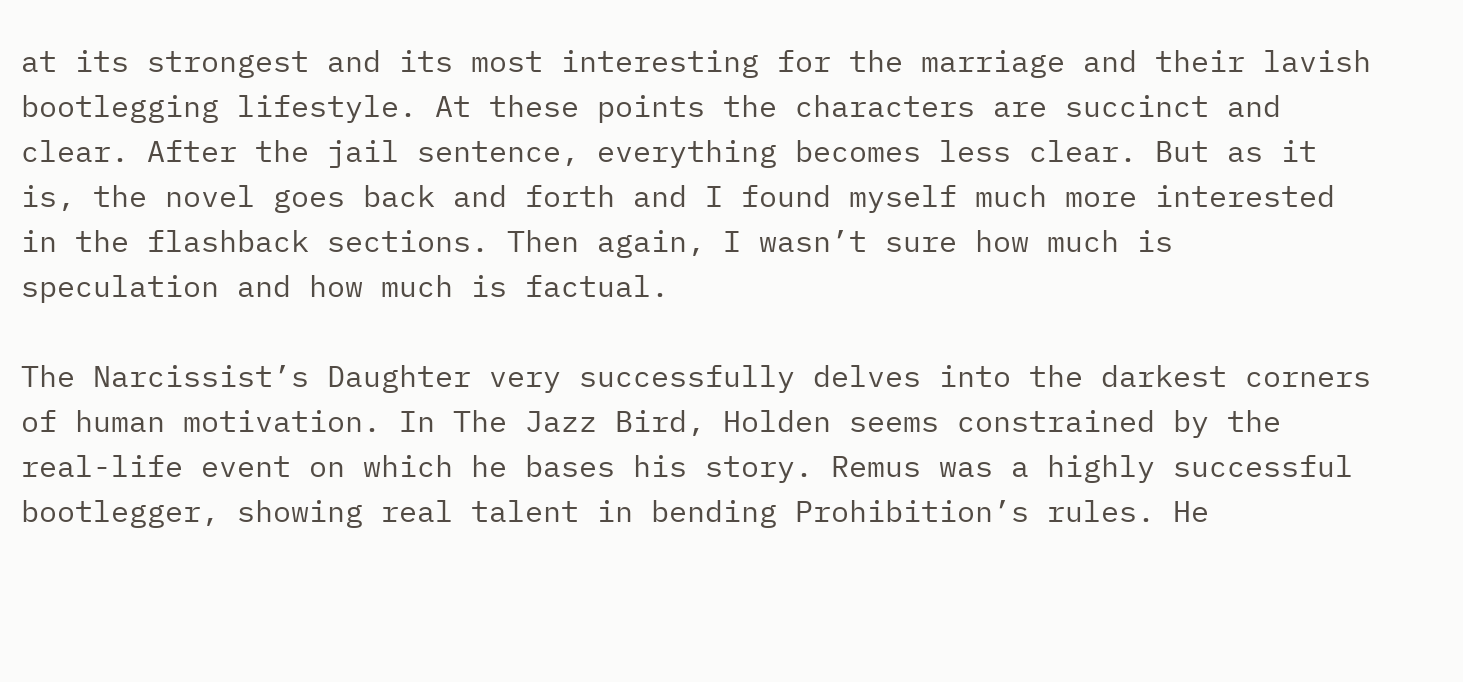at its strongest and its most interesting for the marriage and their lavish bootlegging lifestyle. At these points the characters are succinct and clear. After the jail sentence, everything becomes less clear. But as it is, the novel goes back and forth and I found myself much more interested in the flashback sections. Then again, I wasn’t sure how much is speculation and how much is factual.

The Narcissist’s Daughter very successfully delves into the darkest corners of human motivation. In The Jazz Bird, Holden seems constrained by the real-life event on which he bases his story. Remus was a highly successful bootlegger, showing real talent in bending Prohibition’s rules. He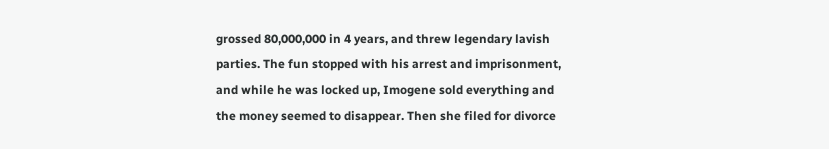grossed 80,000,000 in 4 years, and threw legendary lavish parties. The fun stopped with his arrest and imprisonment, and while he was locked up, Imogene sold everything and the money seemed to disappear. Then she filed for divorce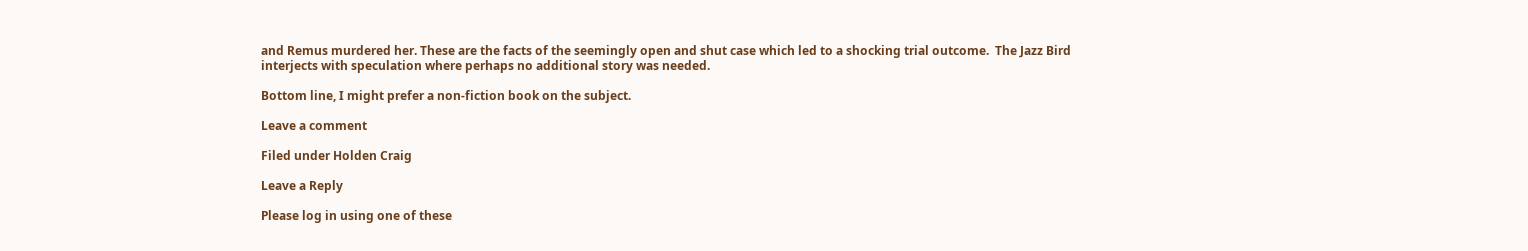and Remus murdered her. These are the facts of the seemingly open and shut case which led to a shocking trial outcome.  The Jazz Bird interjects with speculation where perhaps no additional story was needed.

Bottom line, I might prefer a non-fiction book on the subject.

Leave a comment

Filed under Holden Craig

Leave a Reply

Please log in using one of these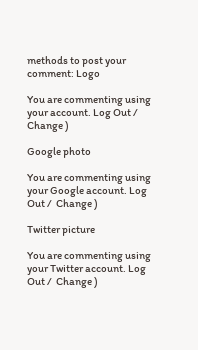methods to post your comment: Logo

You are commenting using your account. Log Out /  Change )

Google photo

You are commenting using your Google account. Log Out /  Change )

Twitter picture

You are commenting using your Twitter account. Log Out /  Change )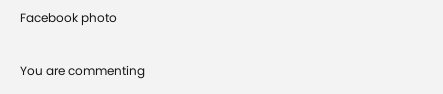Facebook photo

You are commenting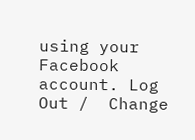using your Facebook account. Log Out /  Change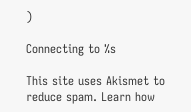)

Connecting to %s

This site uses Akismet to reduce spam. Learn how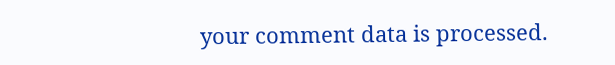your comment data is processed.